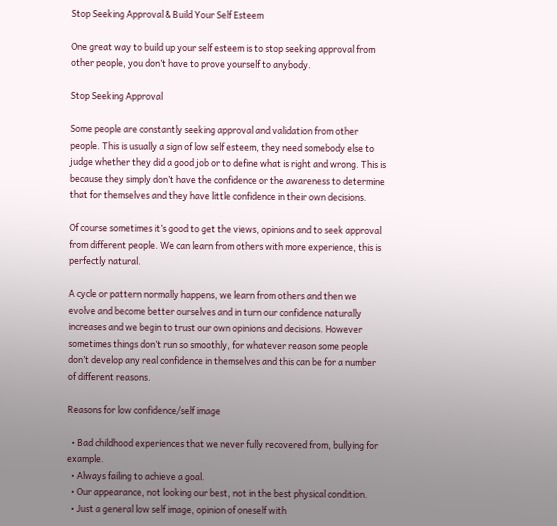Stop Seeking Approval & Build Your Self Esteem

One great way to build up your self esteem is to stop seeking approval from other people, you don’t have to prove yourself to anybody.

Stop Seeking Approval

Some people are constantly seeking approval and validation from other people. This is usually a sign of low self esteem, they need somebody else to judge whether they did a good job or to define what is right and wrong. This is because they simply don’t have the confidence or the awareness to determine that for themselves and they have little confidence in their own decisions.

Of course sometimes it’s good to get the views, opinions and to seek approval from different people. We can learn from others with more experience, this is perfectly natural.

A cycle or pattern normally happens, we learn from others and then we evolve and become better ourselves and in turn our confidence naturally increases and we begin to trust our own opinions and decisions. However sometimes things don’t run so smoothly, for whatever reason some people don’t develop any real confidence in themselves and this can be for a number of different reasons.

Reasons for low confidence/self image

  • Bad childhood experiences that we never fully recovered from, bullying for example.
  • Always failing to achieve a goal.
  • Our appearance, not looking our best, not in the best physical condition.
  • Just a general low self image, opinion of oneself with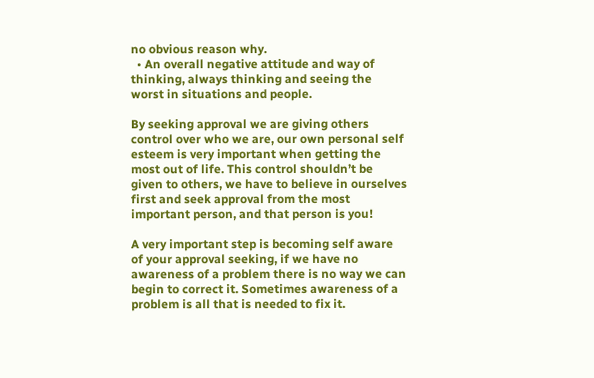no obvious reason why.
  • An overall negative attitude and way of thinking, always thinking and seeing the worst in situations and people.

By seeking approval we are giving others control over who we are, our own personal self esteem is very important when getting the most out of life. This control shouldn’t be given to others, we have to believe in ourselves first and seek approval from the most important person, and that person is you!

A very important step is becoming self aware of your approval seeking, if we have no awareness of a problem there is no way we can begin to correct it. Sometimes awareness of a problem is all that is needed to fix it.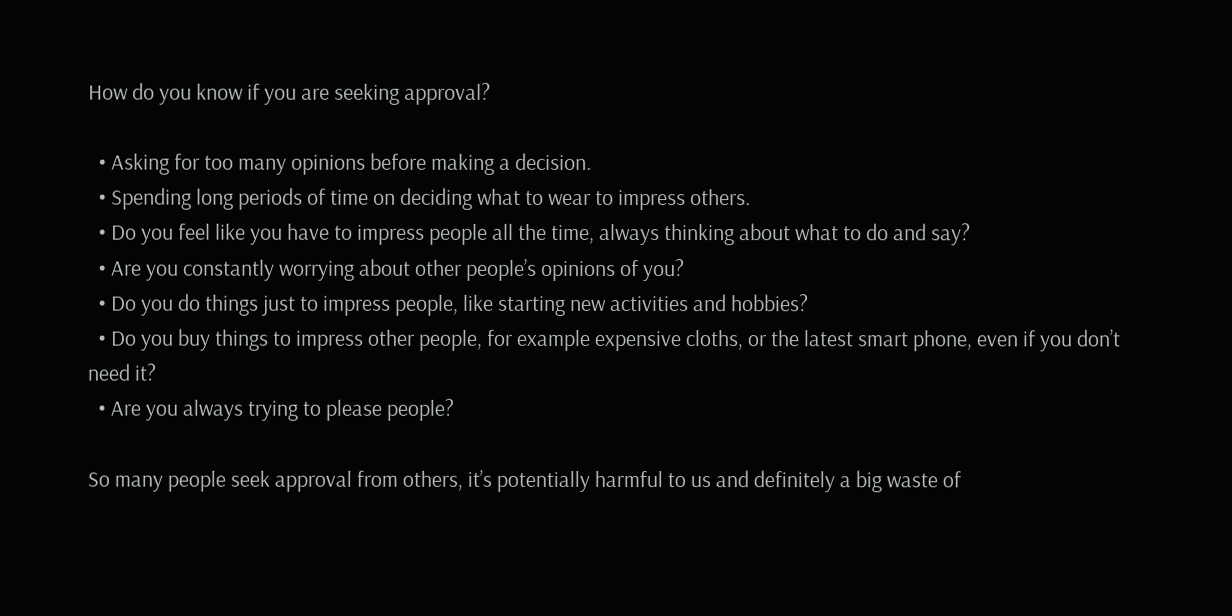How do you know if you are seeking approval?

  • Asking for too many opinions before making a decision.
  • Spending long periods of time on deciding what to wear to impress others.
  • Do you feel like you have to impress people all the time, always thinking about what to do and say?
  • Are you constantly worrying about other people’s opinions of you?
  • Do you do things just to impress people, like starting new activities and hobbies?
  • Do you buy things to impress other people, for example expensive cloths, or the latest smart phone, even if you don’t need it?
  • Are you always trying to please people?

So many people seek approval from others, it’s potentially harmful to us and definitely a big waste of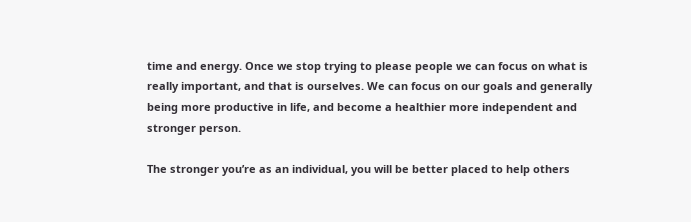time and energy. Once we stop trying to please people we can focus on what is really important, and that is ourselves. We can focus on our goals and generally being more productive in life, and become a healthier more independent and stronger person.

The stronger you’re as an individual, you will be better placed to help others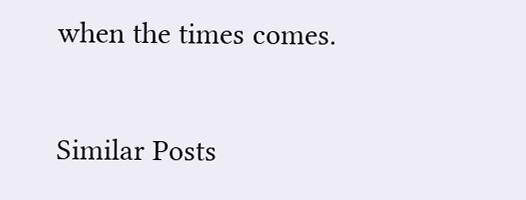when the times comes.


Similar Posts